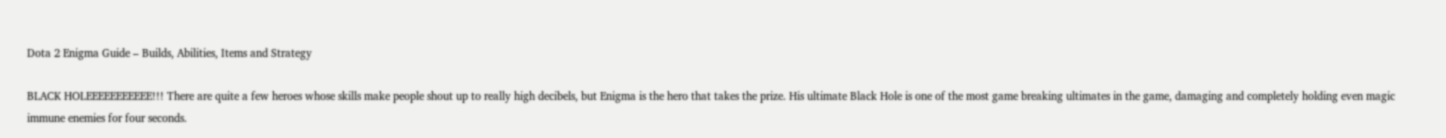Dota 2 Enigma Guide – Builds, Abilities, Items and Strategy

BLACK HOLEEEEEEEEEEE!!! There are quite a few heroes whose skills make people shout up to really high decibels, but Enigma is the hero that takes the prize. His ultimate Black Hole is one of the most game breaking ultimates in the game, damaging and completely holding even magic immune enemies for four seconds.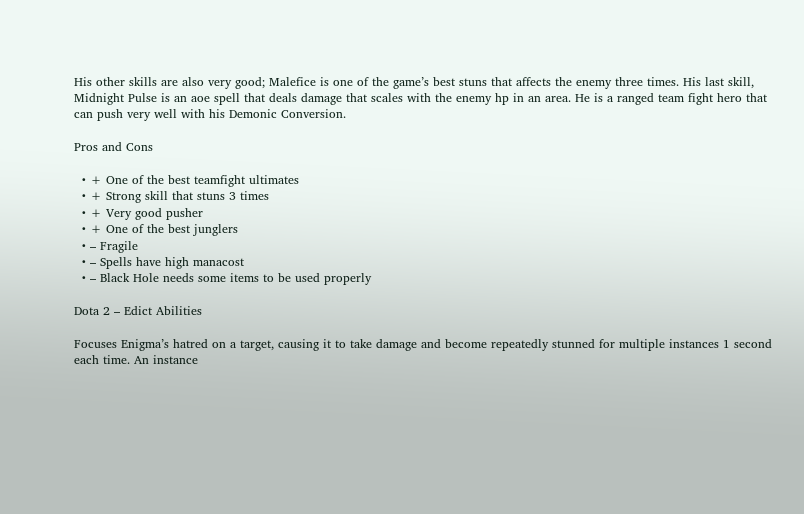His other skills are also very good; Malefice is one of the game’s best stuns that affects the enemy three times. His last skill, Midnight Pulse is an aoe spell that deals damage that scales with the enemy hp in an area. He is a ranged team fight hero that can push very well with his Demonic Conversion.

Pros and Cons

  • + One of the best teamfight ultimates
  • + Strong skill that stuns 3 times
  • + Very good pusher
  • + One of the best junglers
  • – Fragile
  • – Spells have high manacost
  • – Black Hole needs some items to be used properly

Dota 2 – Edict Abilities

Focuses Enigma’s hatred on a target, causing it to take damage and become repeatedly stunned for multiple instances 1 second each time. An instance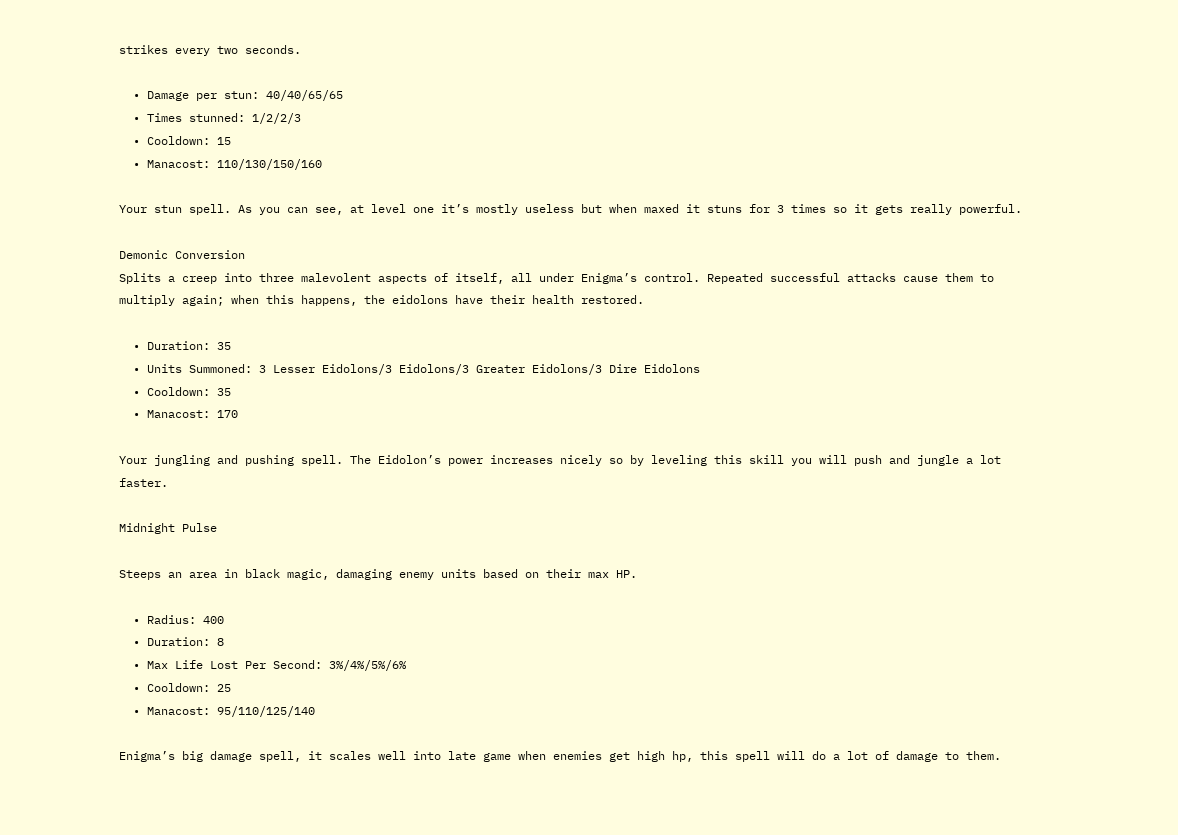strikes every two seconds.

  • Damage per stun: 40/40/65/65
  • Times stunned: 1/2/2/3
  • Cooldown: 15
  • Manacost: 110/130/150/160

Your stun spell. As you can see, at level one it’s mostly useless but when maxed it stuns for 3 times so it gets really powerful.

Demonic Conversion
Splits a creep into three malevolent aspects of itself, all under Enigma’s control. Repeated successful attacks cause them to multiply again; when this happens, the eidolons have their health restored.

  • Duration: 35
  • Units Summoned: 3 Lesser Eidolons/3 Eidolons/3 Greater Eidolons/3 Dire Eidolons
  • Cooldown: 35
  • Manacost: 170

Your jungling and pushing spell. The Eidolon’s power increases nicely so by leveling this skill you will push and jungle a lot faster.

Midnight Pulse

Steeps an area in black magic, damaging enemy units based on their max HP.

  • Radius: 400
  • Duration: 8
  • Max Life Lost Per Second: 3%/4%/5%/6%
  • Cooldown: 25
  • Manacost: 95/110/125/140

Enigma’s big damage spell, it scales well into late game when enemies get high hp, this spell will do a lot of damage to them.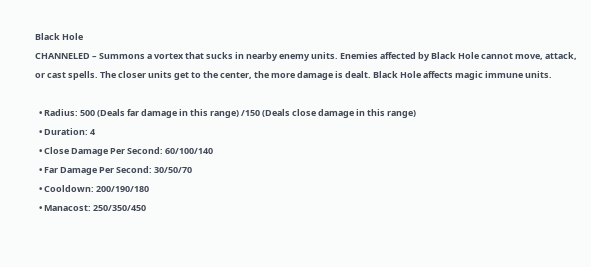Black Hole
CHANNELED – Summons a vortex that sucks in nearby enemy units. Enemies affected by Black Hole cannot move, attack, or cast spells. The closer units get to the center, the more damage is dealt. Black Hole affects magic immune units.

  • Radius: 500 (Deals far damage in this range) /150 (Deals close damage in this range)
  • Duration: 4
  • Close Damage Per Second: 60/100/140
  • Far Damage Per Second: 30/50/70
  • Cooldown: 200/190/180
  • Manacost: 250/350/450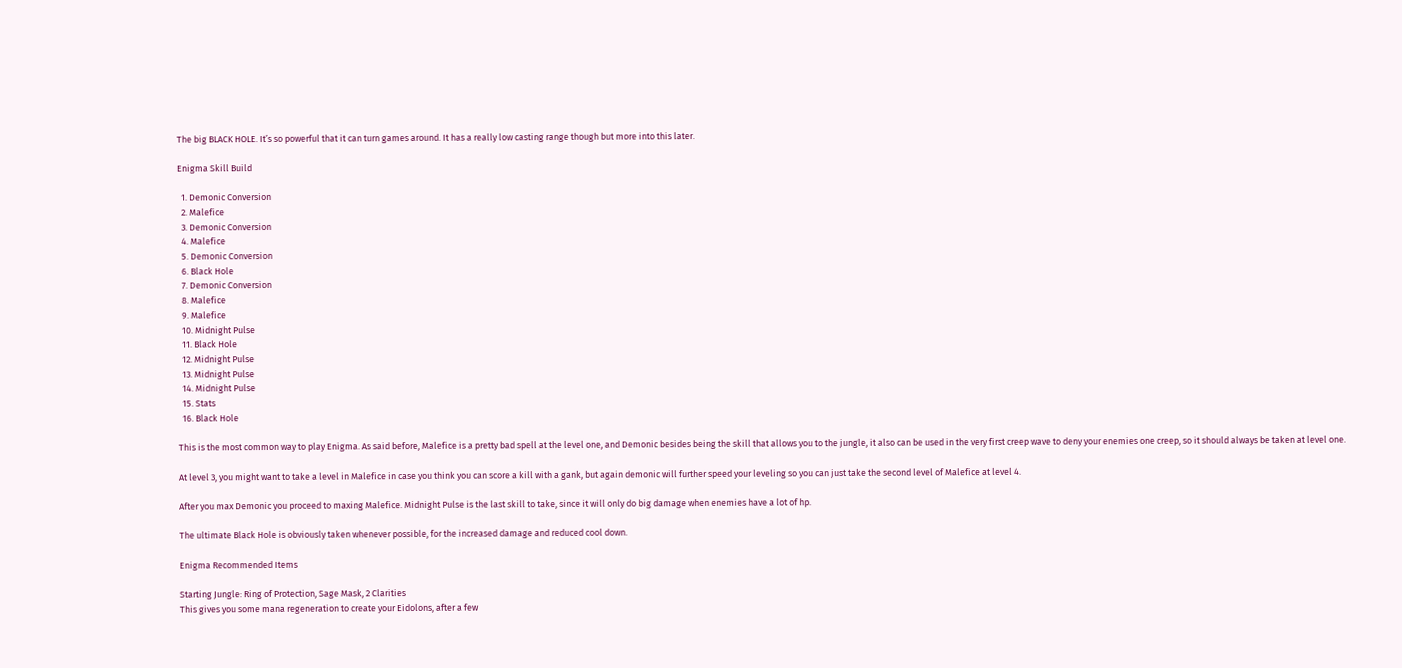The big BLACK HOLE. It’s so powerful that it can turn games around. It has a really low casting range though but more into this later.

Enigma Skill Build

  1. Demonic Conversion
  2. Malefice
  3. Demonic Conversion
  4. Malefice
  5. Demonic Conversion
  6. Black Hole
  7. Demonic Conversion
  8. Malefice
  9. Malefice
  10. Midnight Pulse
  11. Black Hole
  12. Midnight Pulse
  13. Midnight Pulse
  14. Midnight Pulse
  15. Stats
  16. Black Hole

This is the most common way to play Enigma. As said before, Malefice is a pretty bad spell at the level one, and Demonic besides being the skill that allows you to the jungle, it also can be used in the very first creep wave to deny your enemies one creep, so it should always be taken at level one.

At level 3, you might want to take a level in Malefice in case you think you can score a kill with a gank, but again demonic will further speed your leveling so you can just take the second level of Malefice at level 4.

After you max Demonic you proceed to maxing Malefice. Midnight Pulse is the last skill to take, since it will only do big damage when enemies have a lot of hp.

The ultimate Black Hole is obviously taken whenever possible, for the increased damage and reduced cool down.

Enigma Recommended Items

Starting Jungle: Ring of Protection, Sage Mask, 2 Clarities
This gives you some mana regeneration to create your Eidolons, after a few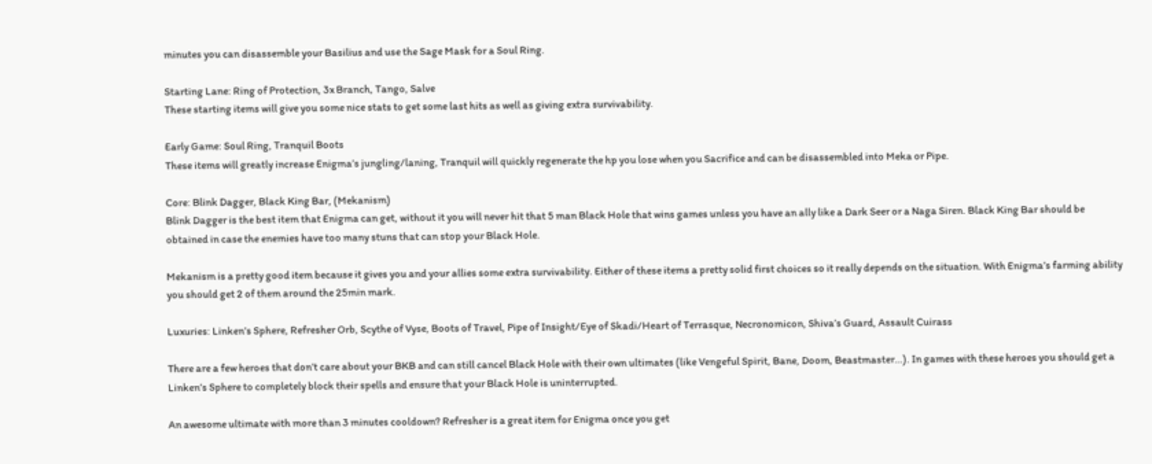minutes you can disassemble your Basilius and use the Sage Mask for a Soul Ring.

Starting Lane: Ring of Protection, 3x Branch, Tango, Salve
These starting items will give you some nice stats to get some last hits as well as giving extra survivability.

Early Game: Soul Ring, Tranquil Boots
These items will greatly increase Enigma’s jungling/laning, Tranquil will quickly regenerate the hp you lose when you Sacrifice and can be disassembled into Meka or Pipe.

Core: Blink Dagger, Black King Bar, (Mekanism)
Blink Dagger is the best item that Enigma can get, without it you will never hit that 5 man Black Hole that wins games unless you have an ally like a Dark Seer or a Naga Siren. Black King Bar should be obtained in case the enemies have too many stuns that can stop your Black Hole.

Mekanism is a pretty good item because it gives you and your allies some extra survivability. Either of these items a pretty solid first choices so it really depends on the situation. With Enigma’s farming ability you should get 2 of them around the 25min mark.

Luxuries: Linken’s Sphere, Refresher Orb, Scythe of Vyse, Boots of Travel, Pipe of Insight/Eye of Skadi/Heart of Terrasque, Necronomicon, Shiva’s Guard, Assault Cuirass

There are a few heroes that don’t care about your BKB and can still cancel Black Hole with their own ultimates (like Vengeful Spirit, Bane, Doom, Beastmaster…). In games with these heroes you should get a Linken’s Sphere to completely block their spells and ensure that your Black Hole is uninterrupted.

An awesome ultimate with more than 3 minutes cooldown? Refresher is a great item for Enigma once you get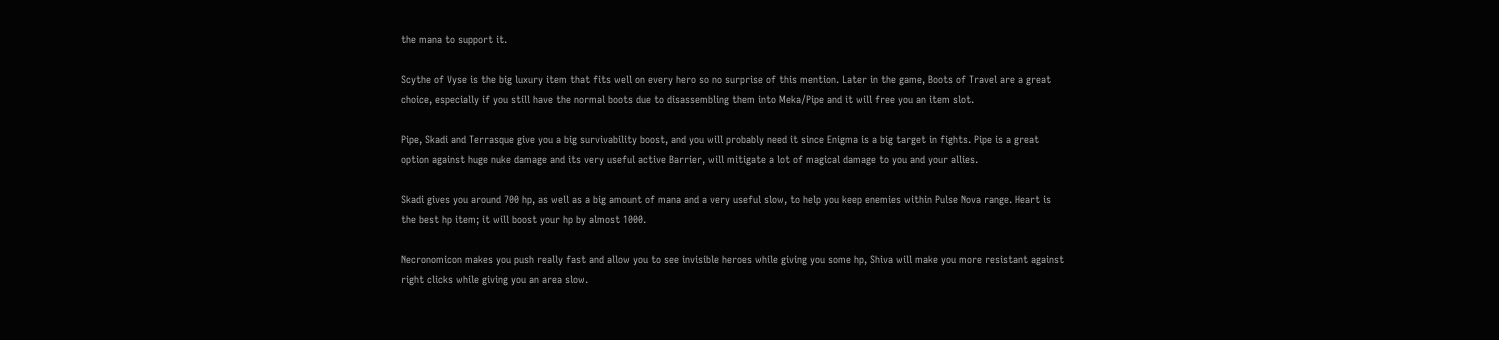the mana to support it.

Scythe of Vyse is the big luxury item that fits well on every hero so no surprise of this mention. Later in the game, Boots of Travel are a great choice, especially if you still have the normal boots due to disassembling them into Meka/Pipe and it will free you an item slot.

Pipe, Skadi and Terrasque give you a big survivability boost, and you will probably need it since Enigma is a big target in fights. Pipe is a great option against huge nuke damage and its very useful active Barrier, will mitigate a lot of magical damage to you and your allies.

Skadi gives you around 700 hp, as well as a big amount of mana and a very useful slow, to help you keep enemies within Pulse Nova range. Heart is the best hp item; it will boost your hp by almost 1000.

Necronomicon makes you push really fast and allow you to see invisible heroes while giving you some hp, Shiva will make you more resistant against right clicks while giving you an area slow.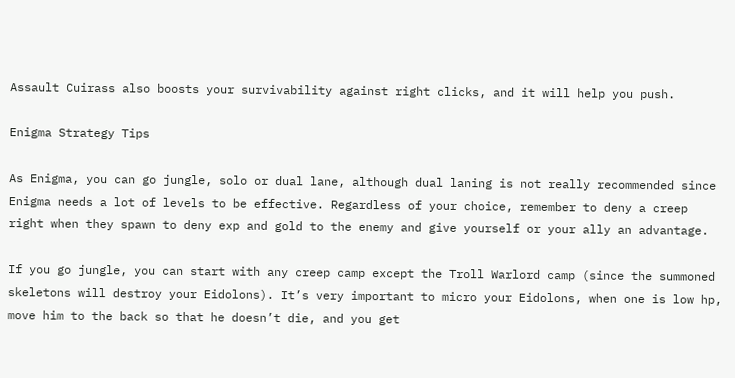Assault Cuirass also boosts your survivability against right clicks, and it will help you push.

Enigma Strategy Tips

As Enigma, you can go jungle, solo or dual lane, although dual laning is not really recommended since Enigma needs a lot of levels to be effective. Regardless of your choice, remember to deny a creep right when they spawn to deny exp and gold to the enemy and give yourself or your ally an advantage.

If you go jungle, you can start with any creep camp except the Troll Warlord camp (since the summoned skeletons will destroy your Eidolons). It’s very important to micro your Eidolons, when one is low hp, move him to the back so that he doesn’t die, and you get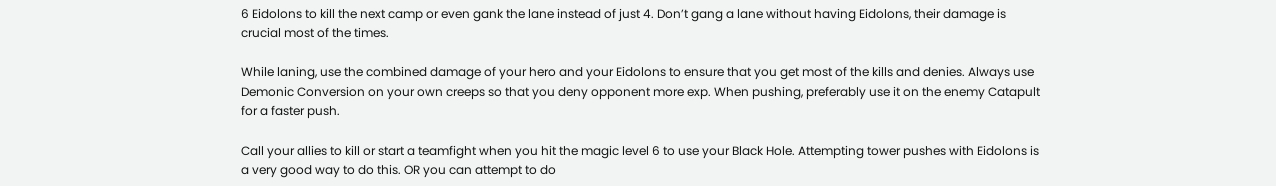6 Eidolons to kill the next camp or even gank the lane instead of just 4. Don’t gang a lane without having Eidolons, their damage is crucial most of the times.

While laning, use the combined damage of your hero and your Eidolons to ensure that you get most of the kills and denies. Always use Demonic Conversion on your own creeps so that you deny opponent more exp. When pushing, preferably use it on the enemy Catapult for a faster push.

Call your allies to kill or start a teamfight when you hit the magic level 6 to use your Black Hole. Attempting tower pushes with Eidolons is a very good way to do this. OR you can attempt to do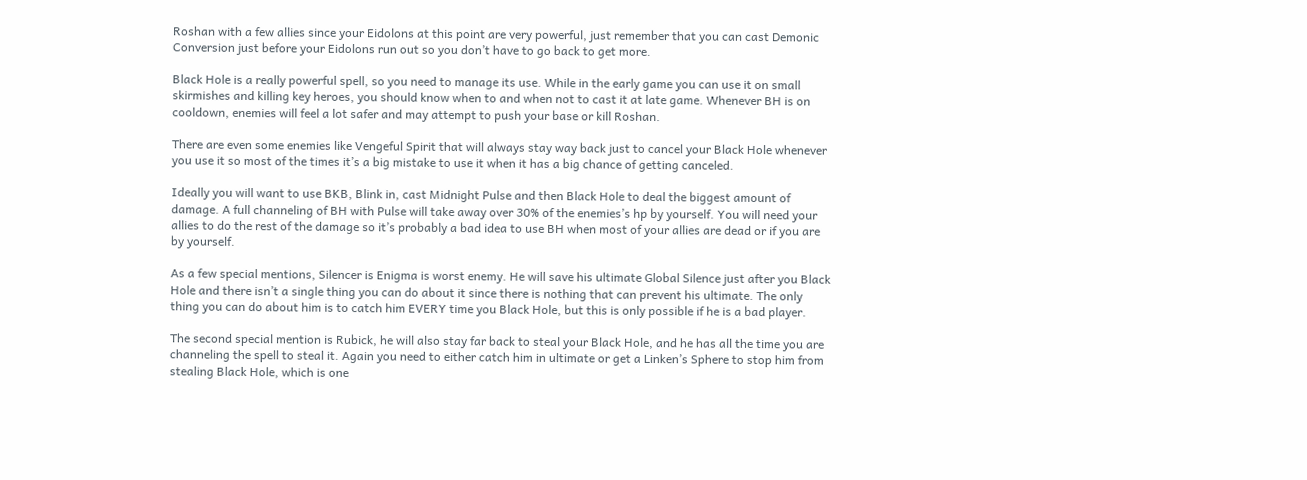Roshan with a few allies since your Eidolons at this point are very powerful, just remember that you can cast Demonic Conversion just before your Eidolons run out so you don’t have to go back to get more.

Black Hole is a really powerful spell, so you need to manage its use. While in the early game you can use it on small skirmishes and killing key heroes, you should know when to and when not to cast it at late game. Whenever BH is on cooldown, enemies will feel a lot safer and may attempt to push your base or kill Roshan.

There are even some enemies like Vengeful Spirit that will always stay way back just to cancel your Black Hole whenever you use it so most of the times it’s a big mistake to use it when it has a big chance of getting canceled.

Ideally you will want to use BKB, Blink in, cast Midnight Pulse and then Black Hole to deal the biggest amount of damage. A full channeling of BH with Pulse will take away over 30% of the enemies’s hp by yourself. You will need your allies to do the rest of the damage so it’s probably a bad idea to use BH when most of your allies are dead or if you are by yourself.

As a few special mentions, Silencer is Enigma is worst enemy. He will save his ultimate Global Silence just after you Black Hole and there isn’t a single thing you can do about it since there is nothing that can prevent his ultimate. The only thing you can do about him is to catch him EVERY time you Black Hole, but this is only possible if he is a bad player.

The second special mention is Rubick, he will also stay far back to steal your Black Hole, and he has all the time you are channeling the spell to steal it. Again you need to either catch him in ultimate or get a Linken’s Sphere to stop him from stealing Black Hole, which is one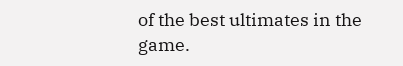of the best ultimates in the game.